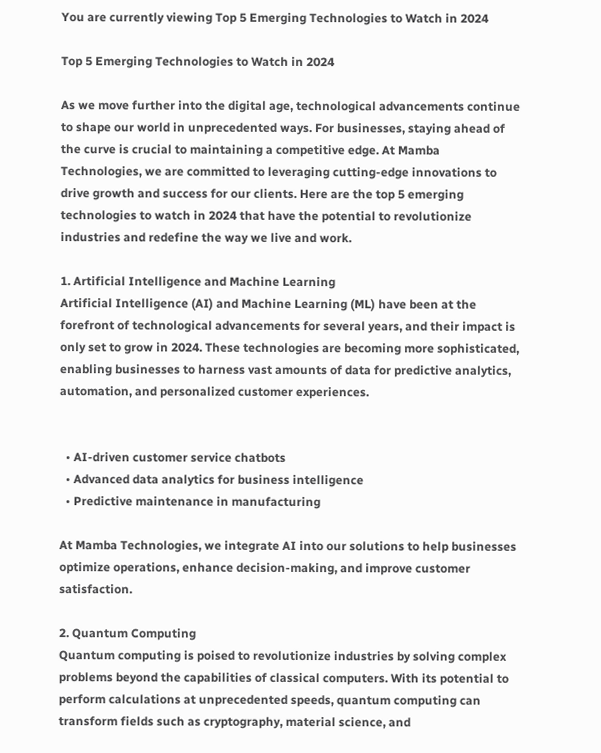You are currently viewing Top 5 Emerging Technologies to Watch in 2024

Top 5 Emerging Technologies to Watch in 2024

As we move further into the digital age, technological advancements continue to shape our world in unprecedented ways. For businesses, staying ahead of the curve is crucial to maintaining a competitive edge. At Mamba Technologies, we are committed to leveraging cutting-edge innovations to drive growth and success for our clients. Here are the top 5 emerging technologies to watch in 2024 that have the potential to revolutionize industries and redefine the way we live and work.

1. Artificial Intelligence and Machine Learning
Artificial Intelligence (AI) and Machine Learning (ML) have been at the forefront of technological advancements for several years, and their impact is only set to grow in 2024. These technologies are becoming more sophisticated, enabling businesses to harness vast amounts of data for predictive analytics, automation, and personalized customer experiences.


  • AI-driven customer service chatbots
  • Advanced data analytics for business intelligence
  • Predictive maintenance in manufacturing

At Mamba Technologies, we integrate AI into our solutions to help businesses optimize operations, enhance decision-making, and improve customer satisfaction.

2. Quantum Computing
Quantum computing is poised to revolutionize industries by solving complex problems beyond the capabilities of classical computers. With its potential to perform calculations at unprecedented speeds, quantum computing can transform fields such as cryptography, material science, and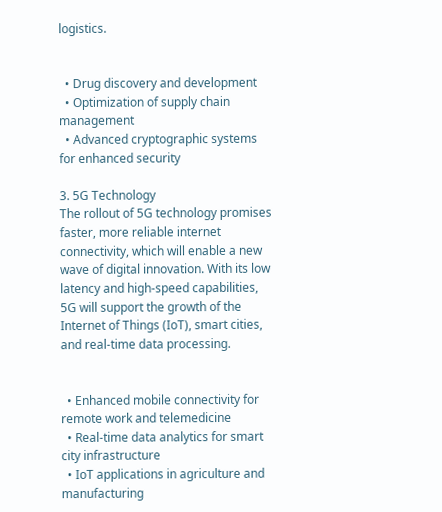logistics.


  • Drug discovery and development
  • Optimization of supply chain management
  • Advanced cryptographic systems for enhanced security

3. 5G Technology
The rollout of 5G technology promises faster, more reliable internet connectivity, which will enable a new wave of digital innovation. With its low latency and high-speed capabilities, 5G will support the growth of the Internet of Things (IoT), smart cities, and real-time data processing.


  • Enhanced mobile connectivity for remote work and telemedicine
  • Real-time data analytics for smart city infrastructure
  • IoT applications in agriculture and manufacturing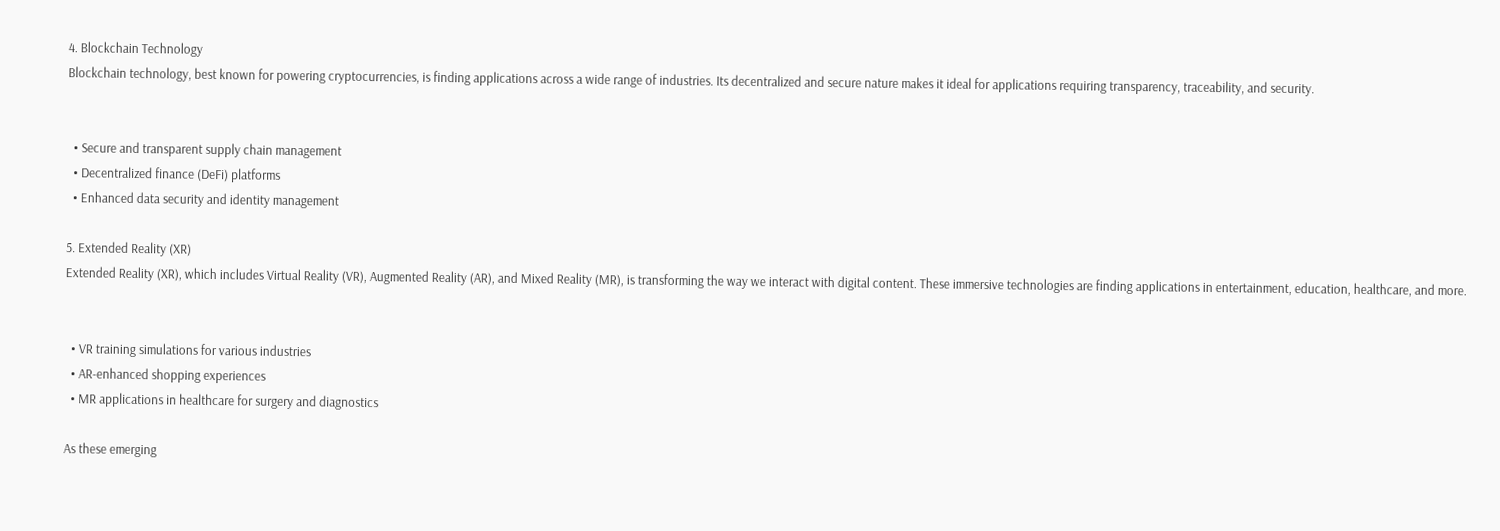4. Blockchain Technology
Blockchain technology, best known for powering cryptocurrencies, is finding applications across a wide range of industries. Its decentralized and secure nature makes it ideal for applications requiring transparency, traceability, and security.


  • Secure and transparent supply chain management
  • Decentralized finance (DeFi) platforms
  • Enhanced data security and identity management

5. Extended Reality (XR)
Extended Reality (XR), which includes Virtual Reality (VR), Augmented Reality (AR), and Mixed Reality (MR), is transforming the way we interact with digital content. These immersive technologies are finding applications in entertainment, education, healthcare, and more.


  • VR training simulations for various industries
  • AR-enhanced shopping experiences
  • MR applications in healthcare for surgery and diagnostics

As these emerging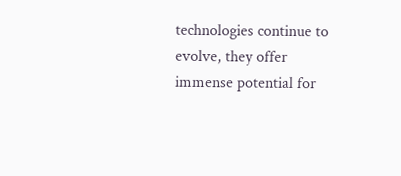technologies continue to evolve, they offer immense potential for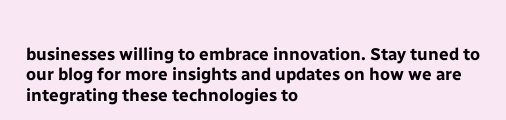businesses willing to embrace innovation. Stay tuned to our blog for more insights and updates on how we are integrating these technologies to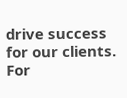drive success for our clients. For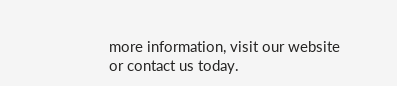more information, visit our website or contact us today.